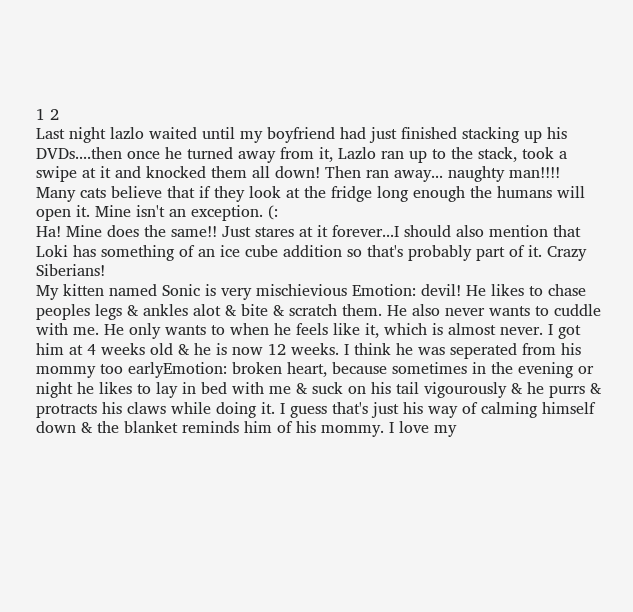1 2
Last night lazlo waited until my boyfriend had just finished stacking up his DVDs....then once he turned away from it, Lazlo ran up to the stack, took a swipe at it and knocked them all down! Then ran away... naughty man!!!!
Many cats believe that if they look at the fridge long enough the humans will open it. Mine isn't an exception. (:
Ha! Mine does the same!! Just stares at it forever...I should also mention that Loki has something of an ice cube addition so that's probably part of it. Crazy Siberians!
My kitten named Sonic is very mischievious Emotion: devil! He likes to chase peoples legs & ankles alot & bite & scratch them. He also never wants to cuddle with me. He only wants to when he feels like it, which is almost never. I got him at 4 weeks old & he is now 12 weeks. I think he was seperated from his mommy too earlyEmotion: broken heart, because sometimes in the evening or night he likes to lay in bed with me & suck on his tail vigourously & he purrs & protracts his claws while doing it. I guess that's just his way of calming himself down & the blanket reminds him of his mommy. I love my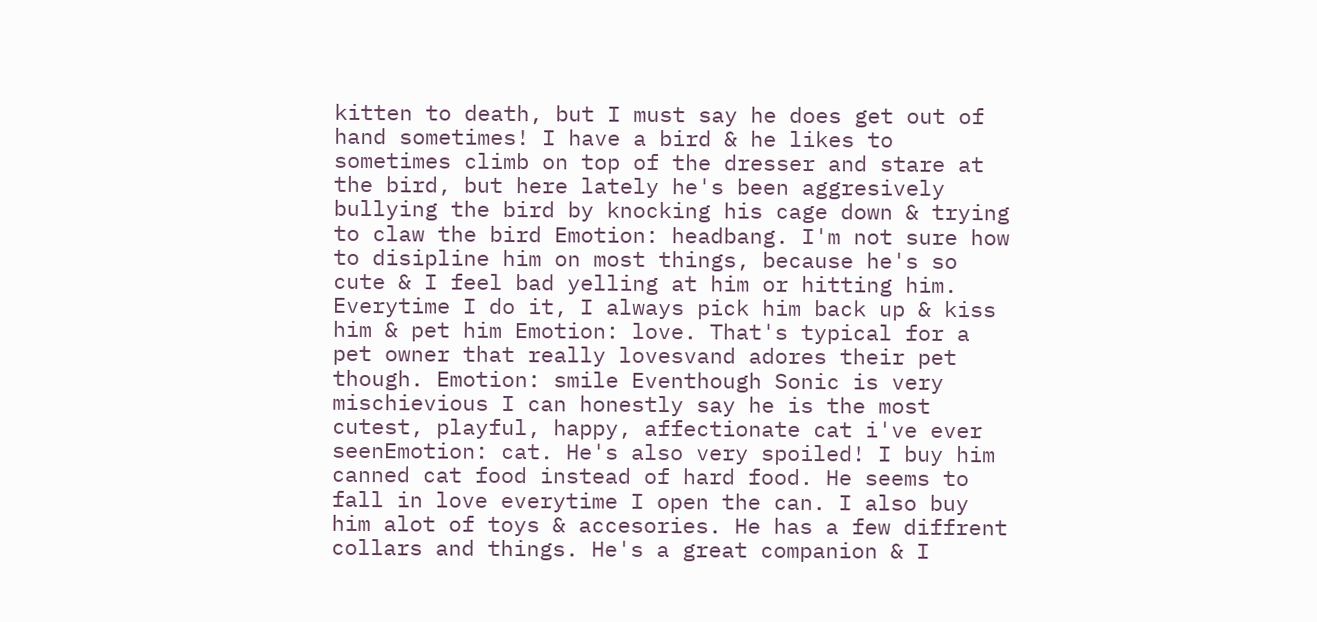kitten to death, but I must say he does get out of hand sometimes! I have a bird & he likes to sometimes climb on top of the dresser and stare at the bird, but here lately he's been aggresively bullying the bird by knocking his cage down & trying to claw the bird Emotion: headbang. I'm not sure how to disipline him on most things, because he's so cute & I feel bad yelling at him or hitting him. Everytime I do it, I always pick him back up & kiss him & pet him Emotion: love. That's typical for a pet owner that really lovesvand adores their pet though. Emotion: smile Eventhough Sonic is very mischievious I can honestly say he is the most cutest, playful, happy, affectionate cat i've ever seenEmotion: cat. He's also very spoiled! I buy him canned cat food instead of hard food. He seems to fall in love everytime I open the can. I also buy him alot of toys & accesories. He has a few diffrent collars and things. He's a great companion & I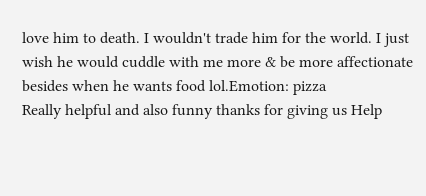love him to death. I wouldn't trade him for the world. I just wish he would cuddle with me more & be more affectionate besides when he wants food lol.Emotion: pizza
Really helpful and also funny thanks for giving us Help